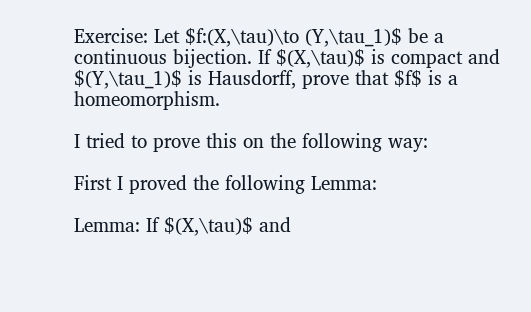Exercise: Let $f:(X,\tau)\to (Y,\tau_1)$ be a continuous bijection. If $(X,\tau)$ is compact and $(Y,\tau_1)$ is Hausdorff, prove that $f$ is a homeomorphism.

I tried to prove this on the following way:

First I proved the following Lemma:

Lemma: If $(X,\tau)$ and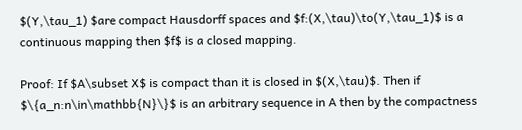$(Y,\tau_1) $are compact Hausdorff spaces and $f:(X,\tau)\to(Y,\tau_1)$ is a continuous mapping then $f$ is a closed mapping.

Proof: If $A\subset X$ is compact than it is closed in $(X,\tau)$. Then if $\{a_n:n\in\mathbb{N}\}$ is an arbitrary sequence in A then by the compactness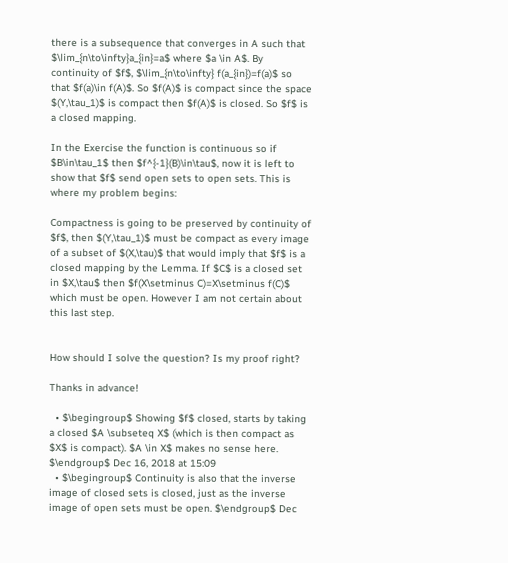there is a subsequence that converges in A such that $\lim_{n\to\infty}a_{in}=a$ where $a \in A$. By continuity of $f$, $\lim_{n\to\infty} f(a_{in})=f(a)$ so that $f(a)\in f(A)$. So $f(A)$ is compact since the space $(Y,\tau_1)$ is compact then $f(A)$ is closed. So $f$ is a closed mapping.

In the Exercise the function is continuous so if $B\in\tau_1$ then $f^{-1}(B)\in\tau$, now it is left to show that $f$ send open sets to open sets. This is where my problem begins:

Compactness is going to be preserved by continuity of $f$, then $(Y,\tau_1)$ must be compact as every image of a subset of $(X,\tau)$ that would imply that $f$ is a closed mapping by the Lemma. If $C$ is a closed set in $X,\tau$ then $f(X\setminus C)=X\setminus f(C)$ which must be open. However I am not certain about this last step.


How should I solve the question? Is my proof right?

Thanks in advance!

  • $\begingroup$ Showing $f$ closed, starts by taking a closed $A \subseteq X$ (which is then compact as $X$ is compact). $A \in X$ makes no sense here. $\endgroup$ Dec 16, 2018 at 15:09
  • $\begingroup$ Continuity is also that the inverse image of closed sets is closed, just as the inverse image of open sets must be open. $\endgroup$ Dec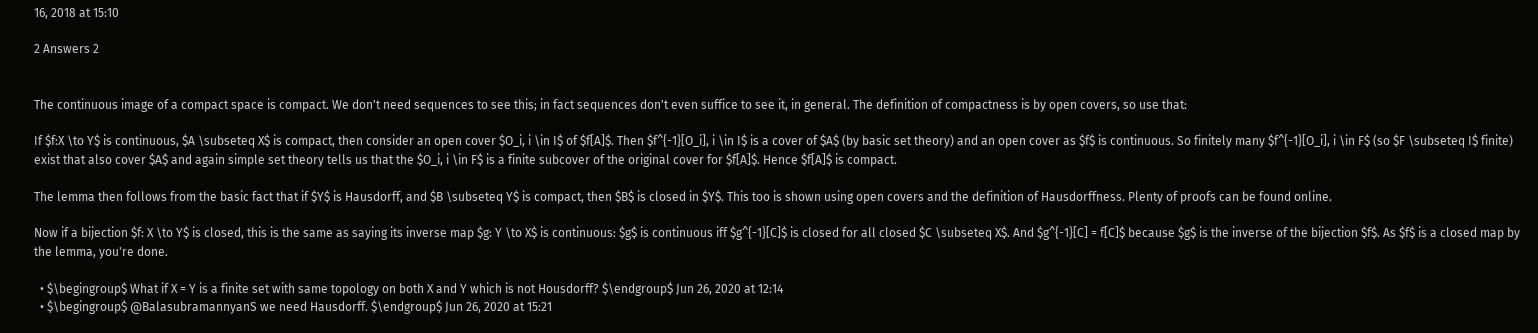16, 2018 at 15:10

2 Answers 2


The continuous image of a compact space is compact. We don't need sequences to see this; in fact sequences don't even suffice to see it, in general. The definition of compactness is by open covers, so use that:

If $f:X \to Y$ is continuous, $A \subseteq X$ is compact, then consider an open cover $O_i, i \in I$ of $f[A]$. Then $f^{-1}[O_i], i \in I$ is a cover of $A$ (by basic set theory) and an open cover as $f$ is continuous. So finitely many $f^{-1}[O_i], i \in F$ (so $F \subseteq I$ finite) exist that also cover $A$ and again simple set theory tells us that the $O_i, i \in F$ is a finite subcover of the original cover for $f[A]$. Hence $f[A]$ is compact.

The lemma then follows from the basic fact that if $Y$ is Hausdorff, and $B \subseteq Y$ is compact, then $B$ is closed in $Y$. This too is shown using open covers and the definition of Hausdorffness. Plenty of proofs can be found online.

Now if a bijection $f: X \to Y$ is closed, this is the same as saying its inverse map $g: Y \to X$ is continuous: $g$ is continuous iff $g^{-1}[C]$ is closed for all closed $C \subseteq X$. And $g^{-1}[C] = f[C]$ because $g$ is the inverse of the bijection $f$. As $f$ is a closed map by the lemma, you're done.

  • $\begingroup$ What if X = Y is a finite set with same topology on both X and Y which is not Housdorff? $\endgroup$ Jun 26, 2020 at 12:14
  • $\begingroup$ @BalasubramannyanS we need Hausdorff. $\endgroup$ Jun 26, 2020 at 15:21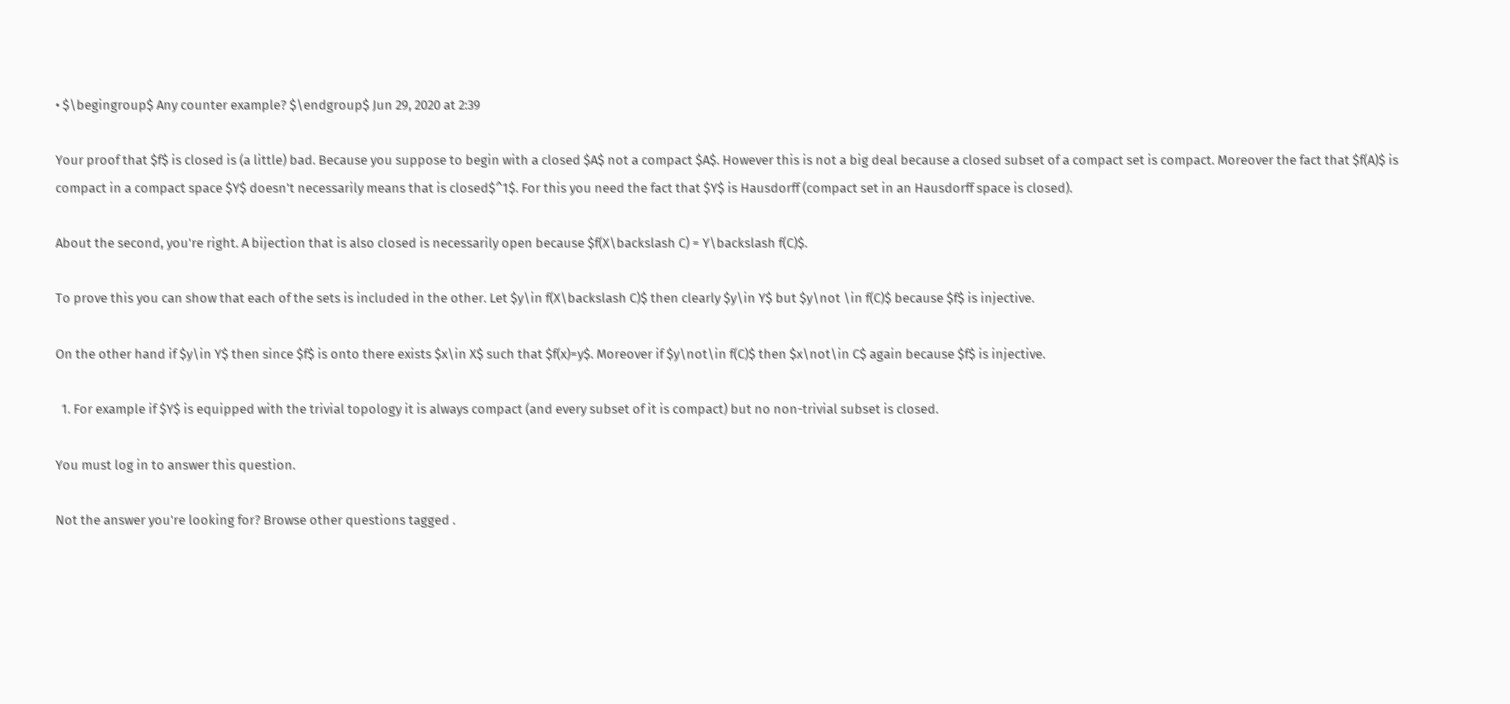• $\begingroup$ Any counter example? $\endgroup$ Jun 29, 2020 at 2:39

Your proof that $f$ is closed is (a little) bad. Because you suppose to begin with a closed $A$ not a compact $A$. However this is not a big deal because a closed subset of a compact set is compact. Moreover the fact that $f(A)$ is compact in a compact space $Y$ doesn't necessarily means that is closed$^1$. For this you need the fact that $Y$ is Hausdorff (compact set in an Hausdorff space is closed).

About the second, you're right. A bijection that is also closed is necessarily open because $f(X\backslash C) = Y\backslash f(C)$.

To prove this you can show that each of the sets is included in the other. Let $y\in f(X\backslash C)$ then clearly $y\in Y$ but $y\not \in f(C)$ because $f$ is injective.

On the other hand if $y\in Y$ then since $f$ is onto there exists $x\in X$ such that $f(x)=y$. Moreover if $y\not\in f(C)$ then $x\not\in C$ again because $f$ is injective.

  1. For example if $Y$ is equipped with the trivial topology it is always compact (and every subset of it is compact) but no non-trivial subset is closed.

You must log in to answer this question.

Not the answer you're looking for? Browse other questions tagged .